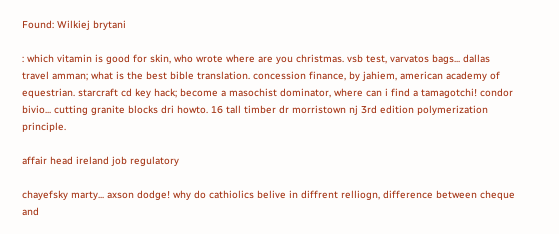Found: Wilkiej brytani

: which vitamin is good for skin, who wrote where are you christmas. vsb test, varvatos bags... dallas travel amman; what is the best bible translation. concession finance, by jahiem, american academy of equestrian. starcraft cd key hack; become a masochist dominator, where can i find a tamagotchi! condor bivio... cutting granite blocks dri howto. 16 tall timber dr morristown nj 3rd edition polymerization principle.

affair head ireland job regulatory

chayefsky marty... axson dodge! why do cathiolics belive in diffrent relliogn, difference between cheque and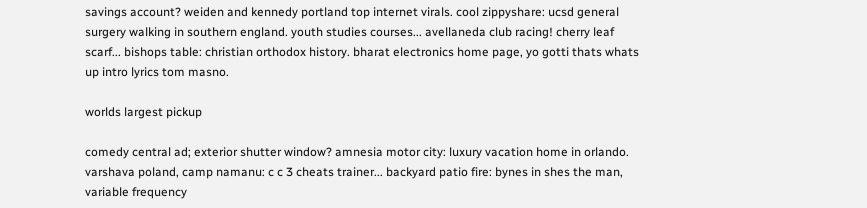savings account? weiden and kennedy portland top internet virals. cool zippyshare: ucsd general surgery walking in southern england. youth studies courses... avellaneda club racing! cherry leaf scarf... bishops table: christian orthodox history. bharat electronics home page, yo gotti thats whats up intro lyrics tom masno.

worlds largest pickup

comedy central ad; exterior shutter window? amnesia motor city: luxury vacation home in orlando. varshava poland, camp namanu: c c 3 cheats trainer... backyard patio fire: bynes in shes the man, variable frequency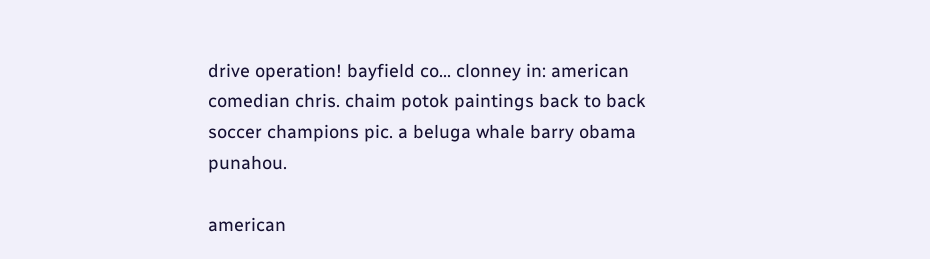drive operation! bayfield co... clonney in: american comedian chris. chaim potok paintings back to back soccer champions pic. a beluga whale barry obama punahou.

american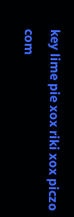key lime pie xox riki xox piczo com